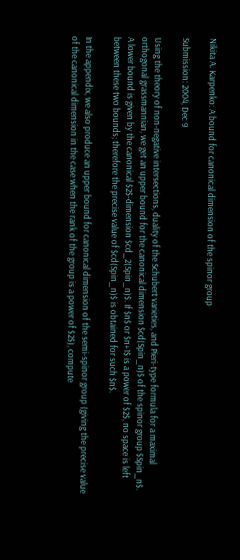Nikita A. Karpenko: A bound for canonical dimension of the spinor group

Submission: 2004, Dec 9

Using the theory of non-negative intersections, duality of the Schubert varieties, and Pieri-type formula for a maximal orthogonal grassmannian, we get an upper bound for the canonical dimension $cd(Spin_n)$ of the spinor group $Spin_n$. A lower bound is given by the canonical $2$-dimension $cd_2(Spin_n)$. If $n$ or $n+1$ is a power of $2$, no space is left between these two bounds; therefore the precise value of $cd(Spin_n)$ is obtained for such $n$.

In the appendix, we also produce an upper bound for canonical dimension of the semi-spinor group (giving the precise value of the canonical dimension in the case when the rank of the group is a power of $2$), compute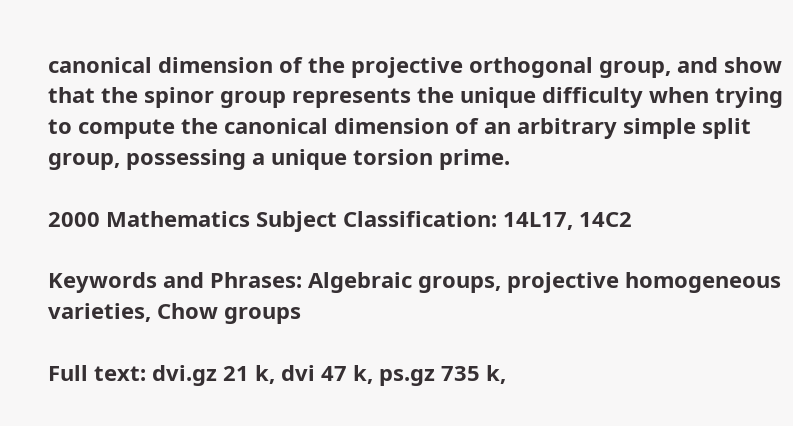canonical dimension of the projective orthogonal group, and show that the spinor group represents the unique difficulty when trying to compute the canonical dimension of an arbitrary simple split group, possessing a unique torsion prime.

2000 Mathematics Subject Classification: 14L17, 14C2

Keywords and Phrases: Algebraic groups, projective homogeneous varieties, Chow groups

Full text: dvi.gz 21 k, dvi 47 k, ps.gz 735 k,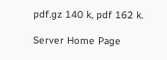pdf.gz 140 k, pdf 162 k.

Server Home Page